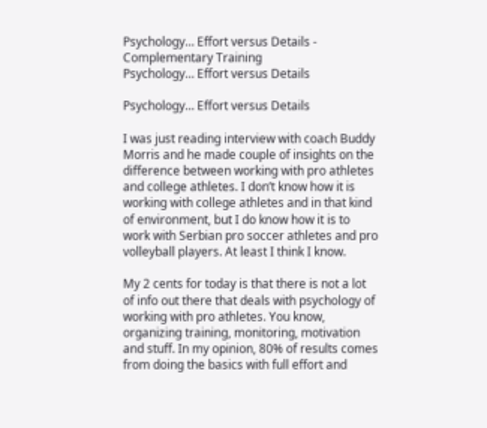Psychology… Effort versus Details - Complementary Training
Psychology… Effort versus Details

Psychology… Effort versus Details

I was just reading interview with coach Buddy Morris and he made couple of insights on the difference between working with pro athletes and college athletes. I don’t know how it is working with college athletes and in that kind of environment, but I do know how it is to work with Serbian pro soccer athletes and pro volleyball players. At least I think I know.

My 2 cents for today is that there is not a lot of info out there that deals with psychology of working with pro athletes. You know, organizing training, monitoring, motivation and stuff. In my opinion, 80% of results comes from doing the basics with full effort and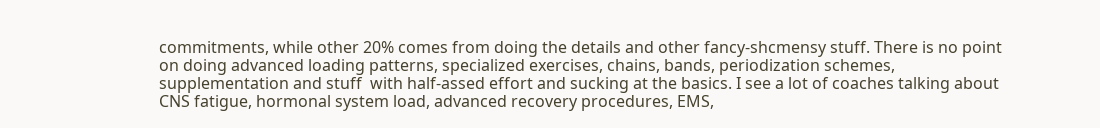commitments, while other 20% comes from doing the details and other fancy-shcmensy stuff. There is no point on doing advanced loading patterns, specialized exercises, chains, bands, periodization schemes, supplementation and stuff  with half-assed effort and sucking at the basics. I see a lot of coaches talking about CNS fatigue, hormonal system load, advanced recovery procedures, EMS,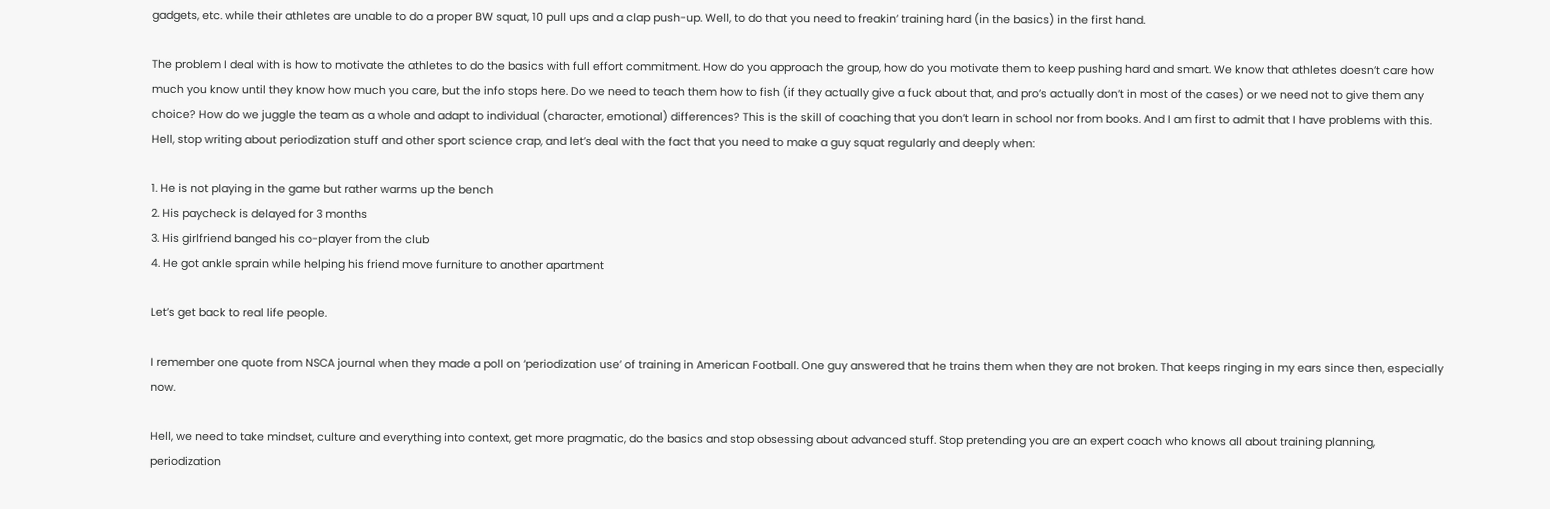gadgets, etc. while their athletes are unable to do a proper BW squat, 10 pull ups and a clap push-up. Well, to do that you need to freakin’ training hard (in the basics) in the first hand.

The problem I deal with is how to motivate the athletes to do the basics with full effort commitment. How do you approach the group, how do you motivate them to keep pushing hard and smart. We know that athletes doesn’t care how much you know until they know how much you care, but the info stops here. Do we need to teach them how to fish (if they actually give a fuck about that, and pro’s actually don’t in most of the cases) or we need not to give them any choice? How do we juggle the team as a whole and adapt to individual (character, emotional) differences? This is the skill of coaching that you don’t learn in school nor from books. And I am first to admit that I have problems with this. Hell, stop writing about periodization stuff and other sport science crap, and let’s deal with the fact that you need to make a guy squat regularly and deeply when:

1. He is not playing in the game but rather warms up the bench
2. His paycheck is delayed for 3 months
3. His girlfriend banged his co-player from the club
4. He got ankle sprain while helping his friend move furniture to another apartment

Let’s get back to real life people.

I remember one quote from NSCA journal when they made a poll on ‘periodization use’ of training in American Football. One guy answered that he trains them when they are not broken. That keeps ringing in my ears since then, especially now.

Hell, we need to take mindset, culture and everything into context, get more pragmatic, do the basics and stop obsessing about advanced stuff. Stop pretending you are an expert coach who knows all about training planning, periodization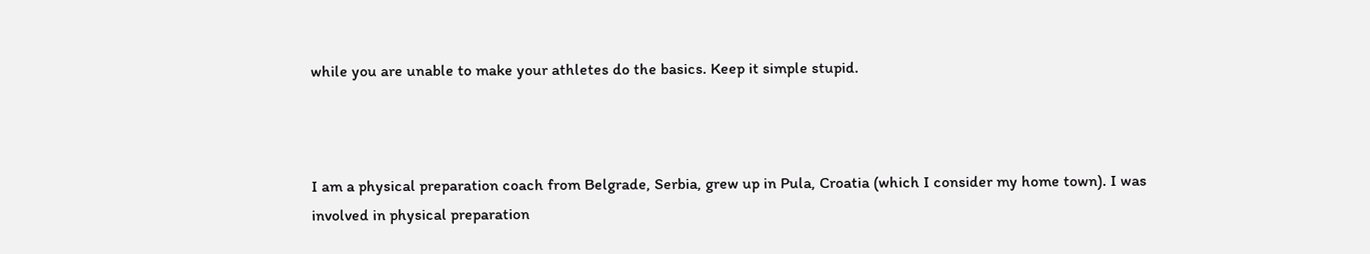while you are unable to make your athletes do the basics. Keep it simple stupid.



I am a physical preparation coach from Belgrade, Serbia, grew up in Pula, Croatia (which I consider my home town). I was involved in physical preparation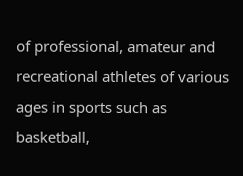of professional, amateur and recreational athletes of various ages in sports such as basketball,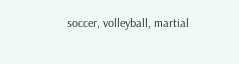soccer, volleyball, martial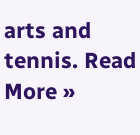arts and tennis. Read More »